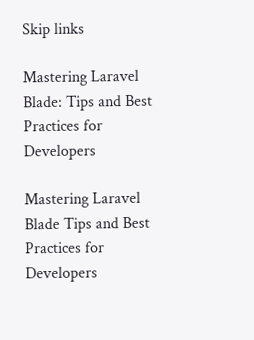Skip links

Mastering Laravel Blade: Tips and Best Practices for Developers

Mastering Laravel Blade Tips and Best Practices for Developers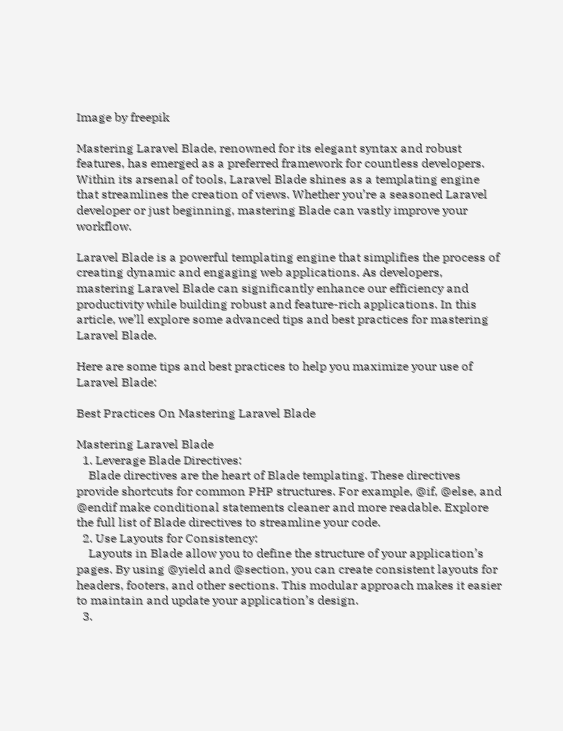Image by freepik

Mastering Laravel Blade, renowned for its elegant syntax and robust features, has emerged as a preferred framework for countless developers. Within its arsenal of tools, Laravel Blade shines as a templating engine that streamlines the creation of views. Whether you’re a seasoned Laravel developer or just beginning, mastering Blade can vastly improve your workflow.

Laravel Blade is a powerful templating engine that simplifies the process of creating dynamic and engaging web applications. As developers, mastering Laravel Blade can significantly enhance our efficiency and productivity while building robust and feature-rich applications. In this article, we’ll explore some advanced tips and best practices for mastering Laravel Blade.

Here are some tips and best practices to help you maximize your use of Laravel Blade:

Best Practices On Mastering Laravel Blade

Mastering Laravel Blade
  1. Leverage Blade Directives:
    Blade directives are the heart of Blade templating. These directives provide shortcuts for common PHP structures. For example, @if, @else, and @endif make conditional statements cleaner and more readable. Explore the full list of Blade directives to streamline your code.
  2. Use Layouts for Consistency:
    Layouts in Blade allow you to define the structure of your application’s pages. By using @yield and @section, you can create consistent layouts for headers, footers, and other sections. This modular approach makes it easier to maintain and update your application’s design.
  3.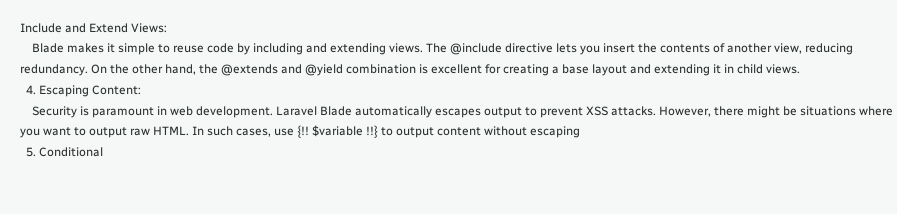Include and Extend Views:
    Blade makes it simple to reuse code by including and extending views. The @include directive lets you insert the contents of another view, reducing redundancy. On the other hand, the @extends and @yield combination is excellent for creating a base layout and extending it in child views.
  4. Escaping Content:
    Security is paramount in web development. Laravel Blade automatically escapes output to prevent XSS attacks. However, there might be situations where you want to output raw HTML. In such cases, use {!! $variable !!} to output content without escaping
  5. Conditional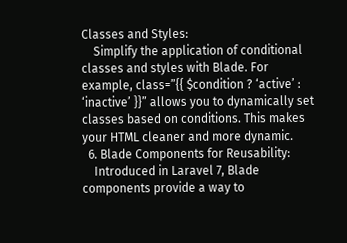Classes and Styles:
    Simplify the application of conditional classes and styles with Blade. For example, class=”{{ $condition ? ‘active’ : ‘inactive’ }}” allows you to dynamically set classes based on conditions. This makes your HTML cleaner and more dynamic.
  6. Blade Components for Reusability:
    Introduced in Laravel 7, Blade components provide a way to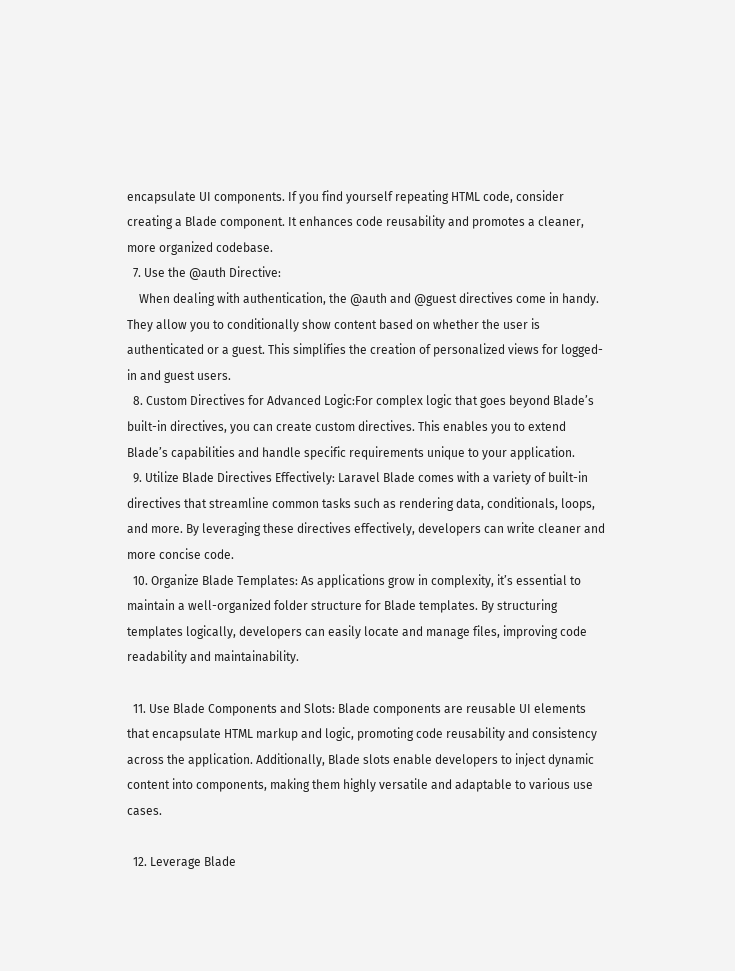encapsulate UI components. If you find yourself repeating HTML code, consider creating a Blade component. It enhances code reusability and promotes a cleaner, more organized codebase.
  7. Use the @auth Directive:
    When dealing with authentication, the @auth and @guest directives come in handy. They allow you to conditionally show content based on whether the user is authenticated or a guest. This simplifies the creation of personalized views for logged-in and guest users.
  8. Custom Directives for Advanced Logic:For complex logic that goes beyond Blade’s built-in directives, you can create custom directives. This enables you to extend Blade’s capabilities and handle specific requirements unique to your application.
  9. Utilize Blade Directives Effectively: Laravel Blade comes with a variety of built-in directives that streamline common tasks such as rendering data, conditionals, loops, and more. By leveraging these directives effectively, developers can write cleaner and more concise code.
  10. Organize Blade Templates: As applications grow in complexity, it’s essential to maintain a well-organized folder structure for Blade templates. By structuring templates logically, developers can easily locate and manage files, improving code readability and maintainability.

  11. Use Blade Components and Slots: Blade components are reusable UI elements that encapsulate HTML markup and logic, promoting code reusability and consistency across the application. Additionally, Blade slots enable developers to inject dynamic content into components, making them highly versatile and adaptable to various use cases.

  12. Leverage Blade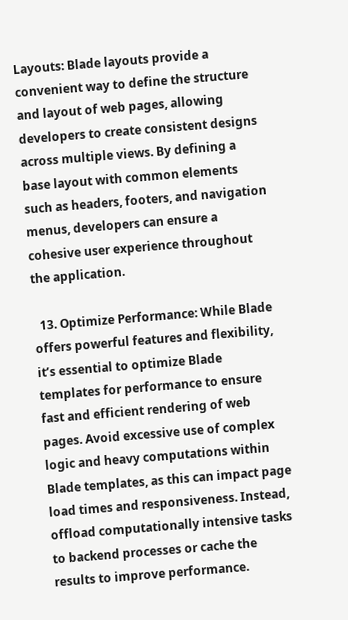Layouts: Blade layouts provide a convenient way to define the structure and layout of web pages, allowing developers to create consistent designs across multiple views. By defining a base layout with common elements such as headers, footers, and navigation menus, developers can ensure a cohesive user experience throughout the application.

  13. Optimize Performance: While Blade offers powerful features and flexibility, it’s essential to optimize Blade templates for performance to ensure fast and efficient rendering of web pages. Avoid excessive use of complex logic and heavy computations within Blade templates, as this can impact page load times and responsiveness. Instead, offload computationally intensive tasks to backend processes or cache the results to improve performance.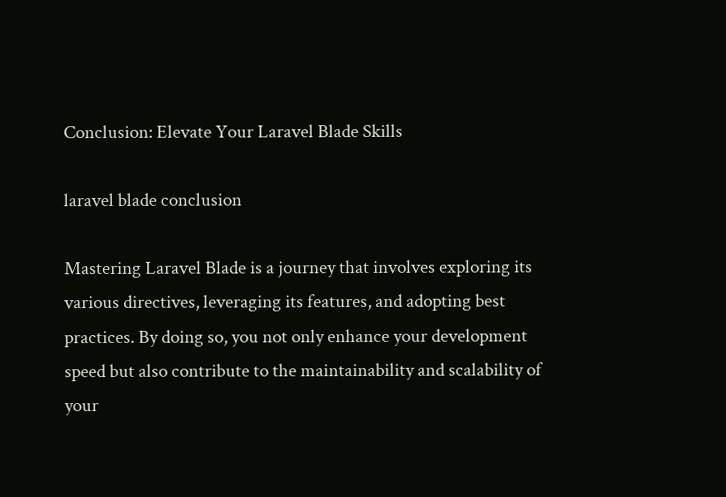Conclusion: Elevate Your Laravel Blade Skills

laravel blade conclusion

Mastering Laravel Blade is a journey that involves exploring its various directives, leveraging its features, and adopting best practices. By doing so, you not only enhance your development speed but also contribute to the maintainability and scalability of your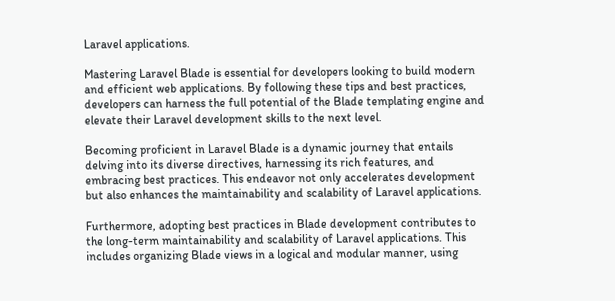Laravel applications.

Mastering Laravel Blade is essential for developers looking to build modern and efficient web applications. By following these tips and best practices, developers can harness the full potential of the Blade templating engine and elevate their Laravel development skills to the next level.

Becoming proficient in Laravel Blade is a dynamic journey that entails delving into its diverse directives, harnessing its rich features, and embracing best practices. This endeavor not only accelerates development but also enhances the maintainability and scalability of Laravel applications.

Furthermore, adopting best practices in Blade development contributes to the long-term maintainability and scalability of Laravel applications. This includes organizing Blade views in a logical and modular manner, using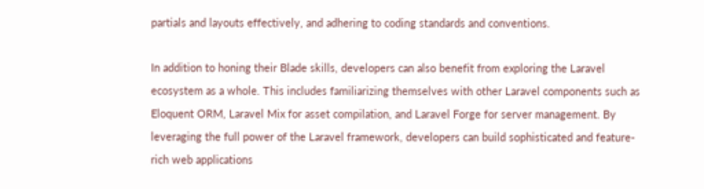partials and layouts effectively, and adhering to coding standards and conventions.

In addition to honing their Blade skills, developers can also benefit from exploring the Laravel ecosystem as a whole. This includes familiarizing themselves with other Laravel components such as Eloquent ORM, Laravel Mix for asset compilation, and Laravel Forge for server management. By leveraging the full power of the Laravel framework, developers can build sophisticated and feature-rich web applications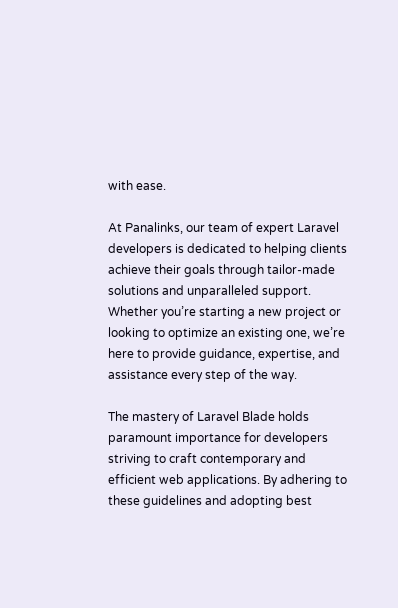with ease.

At Panalinks, our team of expert Laravel developers is dedicated to helping clients achieve their goals through tailor-made solutions and unparalleled support. Whether you’re starting a new project or looking to optimize an existing one, we’re here to provide guidance, expertise, and assistance every step of the way.

The mastery of Laravel Blade holds paramount importance for developers striving to craft contemporary and efficient web applications. By adhering to these guidelines and adopting best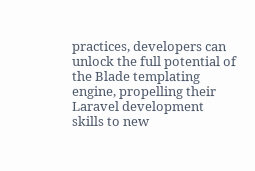practices, developers can unlock the full potential of the Blade templating engine, propelling their Laravel development skills to new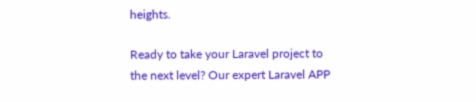heights.

Ready to take your Laravel project to the next level? Our expert Laravel APP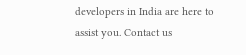developers in India are here to assist you. Contact us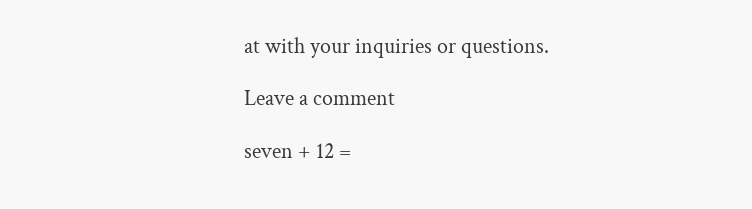at with your inquiries or questions.

Leave a comment

seven + 12 =